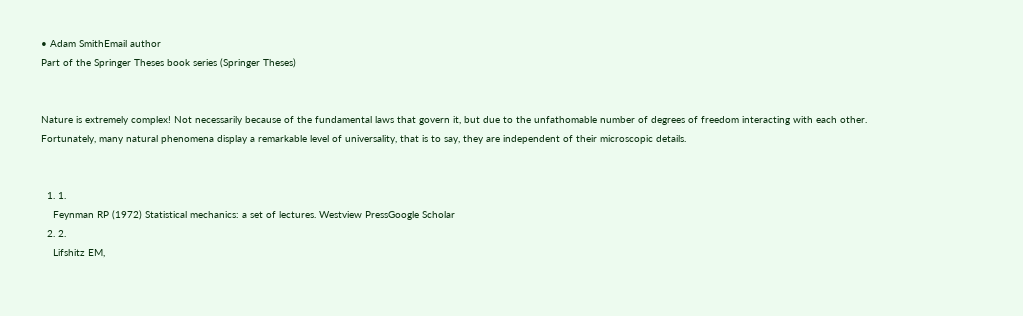• Adam SmithEmail author
Part of the Springer Theses book series (Springer Theses)


Nature is extremely complex! Not necessarily because of the fundamental laws that govern it, but due to the unfathomable number of degrees of freedom interacting with each other. Fortunately, many natural phenomena display a remarkable level of universality, that is to say, they are independent of their microscopic details.


  1. 1.
    Feynman RP (1972) Statistical mechanics: a set of lectures. Westview PressGoogle Scholar
  2. 2.
    Lifshitz EM,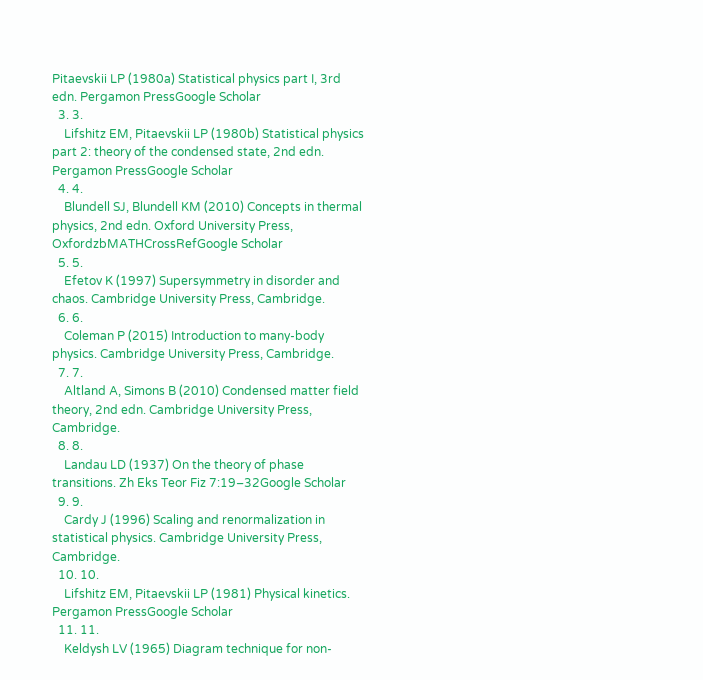Pitaevskii LP (1980a) Statistical physics part I, 3rd edn. Pergamon PressGoogle Scholar
  3. 3.
    Lifshitz EM, Pitaevskii LP (1980b) Statistical physics part 2: theory of the condensed state, 2nd edn. Pergamon PressGoogle Scholar
  4. 4.
    Blundell SJ, Blundell KM (2010) Concepts in thermal physics, 2nd edn. Oxford University Press, OxfordzbMATHCrossRefGoogle Scholar
  5. 5.
    Efetov K (1997) Supersymmetry in disorder and chaos. Cambridge University Press, Cambridge.
  6. 6.
    Coleman P (2015) Introduction to many-body physics. Cambridge University Press, Cambridge.
  7. 7.
    Altland A, Simons B (2010) Condensed matter field theory, 2nd edn. Cambridge University Press, Cambridge.
  8. 8.
    Landau LD (1937) On the theory of phase transitions. Zh Eks Teor Fiz 7:19–32Google Scholar
  9. 9.
    Cardy J (1996) Scaling and renormalization in statistical physics. Cambridge University Press, Cambridge.
  10. 10.
    Lifshitz EM, Pitaevskii LP (1981) Physical kinetics. Pergamon PressGoogle Scholar
  11. 11.
    Keldysh LV (1965) Diagram technique for non-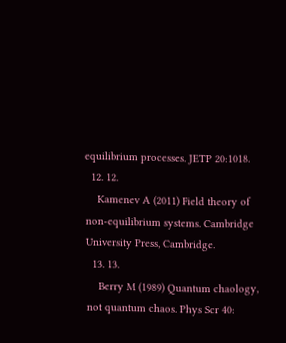equilibrium processes. JETP 20:1018.
  12. 12.
    Kamenev A (2011) Field theory of non-equilibrium systems. Cambridge University Press, Cambridge.
  13. 13.
    Berry M (1989) Quantum chaology, not quantum chaos. Phys Scr 40: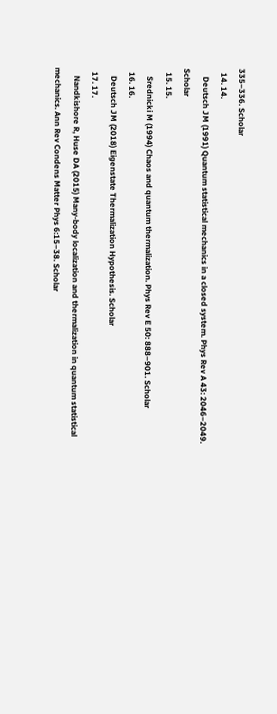335–336. Scholar
  14. 14.
    Deutsch JM (1991) Quantum statistical mechanics in a closed system. Phys Rev A 43: 2046–2049. Scholar
  15. 15.
    Srednicki M (1994) Chaos and quantum thermalization. Phys Rev E 50: 888–901. Scholar
  16. 16.
    Deutsch JM (2018) Eigenstate Thermalization Hypothesis. Scholar
  17. 17.
    Nandkishore R, Huse DA (2015) Many-body localization and thermalization in quantum statistical mechanics. Ann Rev Condens Matter Phys 6:15–38. Scholar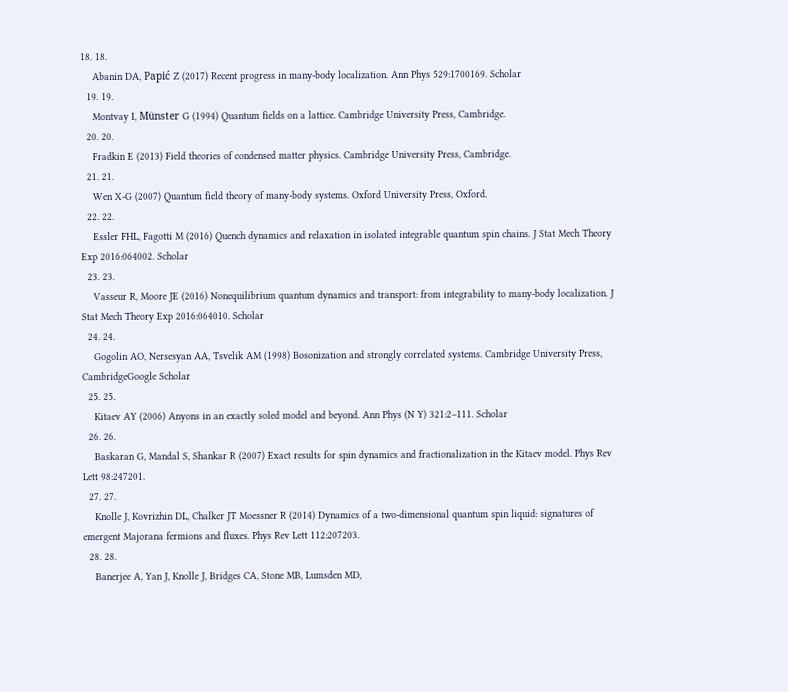18. 18.
    Abanin DA, Papić Z (2017) Recent progress in many-body localization. Ann Phys 529:1700169. Scholar
  19. 19.
    Montvay I, Münster G (1994) Quantum fields on a lattice. Cambridge University Press, Cambridge.
  20. 20.
    Fradkin E (2013) Field theories of condensed matter physics. Cambridge University Press, Cambridge.
  21. 21.
    Wen X-G (2007) Quantum field theory of many-body systems. Oxford University Press, Oxford.
  22. 22.
    Essler FHL, Fagotti M (2016) Quench dynamics and relaxation in isolated integrable quantum spin chains. J Stat Mech Theory Exp 2016:064002. Scholar
  23. 23.
    Vasseur R, Moore JE (2016) Nonequilibrium quantum dynamics and transport: from integrability to many-body localization. J Stat Mech Theory Exp 2016:064010. Scholar
  24. 24.
    Gogolin AO, Nersesyan AA, Tsvelik AM (1998) Bosonization and strongly correlated systems. Cambridge University Press, CambridgeGoogle Scholar
  25. 25.
    Kitaev AY (2006) Anyons in an exactly soled model and beyond. Ann Phys (N Y) 321:2–111. Scholar
  26. 26.
    Baskaran G, Mandal S, Shankar R (2007) Exact results for spin dynamics and fractionalization in the Kitaev model. Phys Rev Lett 98:247201.
  27. 27.
    Knolle J, Kovrizhin DL, Chalker JT Moessner R (2014) Dynamics of a two-dimensional quantum spin liquid: signatures of emergent Majorana fermions and fluxes. Phys Rev Lett 112:207203.
  28. 28.
    Banerjee A, Yan J, Knolle J, Bridges CA, Stone MB, Lumsden MD,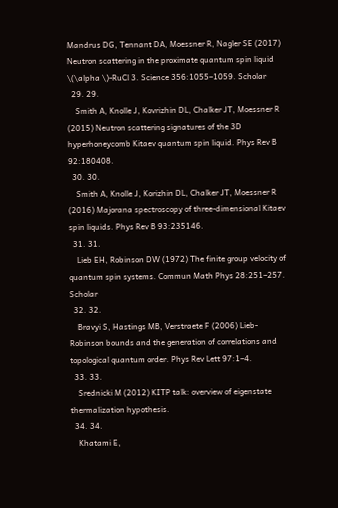Mandrus DG, Tennant DA, Moessner R, Nagler SE (2017) Neutron scattering in the proximate quantum spin liquid \(\alpha \)-RuCl 3. Science 356:1055–1059. Scholar
  29. 29.
    Smith A, Knolle J, Kovrizhin DL, Chalker JT, Moessner R (2015) Neutron scattering signatures of the 3D hyperhoneycomb Kitaev quantum spin liquid. Phys Rev B 92:180408.
  30. 30.
    Smith A, Knolle J, Korizhin DL, Chalker JT, Moessner R (2016) Majorana spectroscopy of three-dimensional Kitaev spin liquids. Phys Rev B 93:235146.
  31. 31.
    Lieb EH, Robinson DW (1972) The finite group velocity of quantum spin systems. Commun Math Phys 28:251–257. Scholar
  32. 32.
    Bravyi S, Hastings MB, Verstraete F (2006) Lieb-Robinson bounds and the generation of correlations and topological quantum order. Phys Rev Lett 97:1–4.
  33. 33.
    Srednicki M (2012) KITP talk: overview of eigenstate thermalization hypothesis.
  34. 34.
    Khatami E,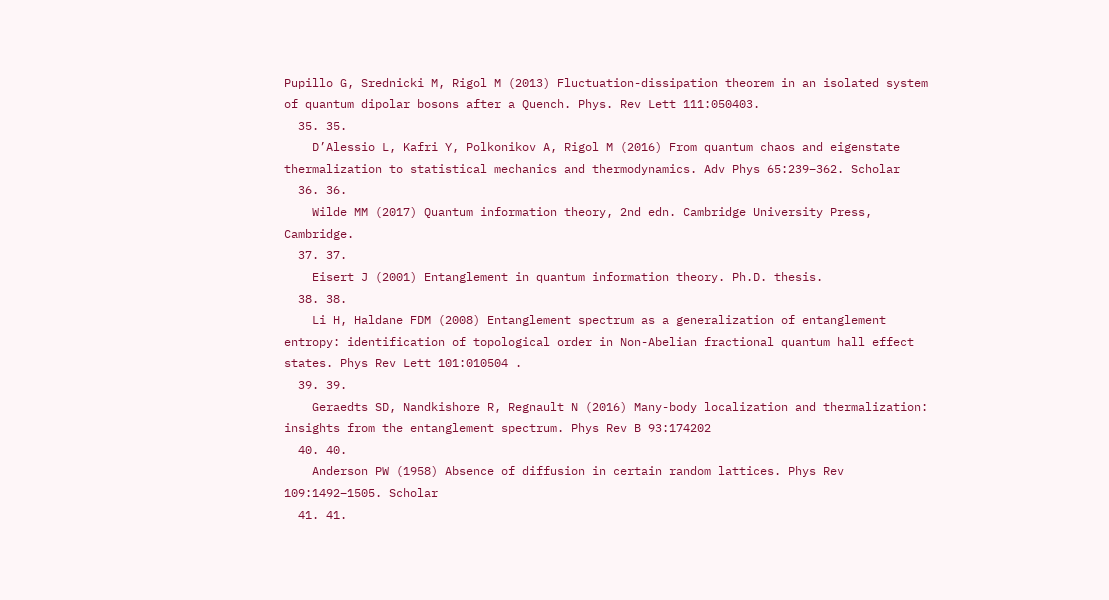Pupillo G, Srednicki M, Rigol M (2013) Fluctuation-dissipation theorem in an isolated system of quantum dipolar bosons after a Quench. Phys. Rev Lett 111:050403.
  35. 35.
    D’Alessio L, Kafri Y, Polkonikov A, Rigol M (2016) From quantum chaos and eigenstate thermalization to statistical mechanics and thermodynamics. Adv Phys 65:239–362. Scholar
  36. 36.
    Wilde MM (2017) Quantum information theory, 2nd edn. Cambridge University Press, Cambridge.
  37. 37.
    Eisert J (2001) Entanglement in quantum information theory. Ph.D. thesis.
  38. 38.
    Li H, Haldane FDM (2008) Entanglement spectrum as a generalization of entanglement entropy: identification of topological order in Non-Abelian fractional quantum hall effect states. Phys Rev Lett 101:010504 .
  39. 39.
    Geraedts SD, Nandkishore R, Regnault N (2016) Many-body localization and thermalization: insights from the entanglement spectrum. Phys Rev B 93:174202
  40. 40.
    Anderson PW (1958) Absence of diffusion in certain random lattices. Phys Rev 109:1492–1505. Scholar
  41. 41.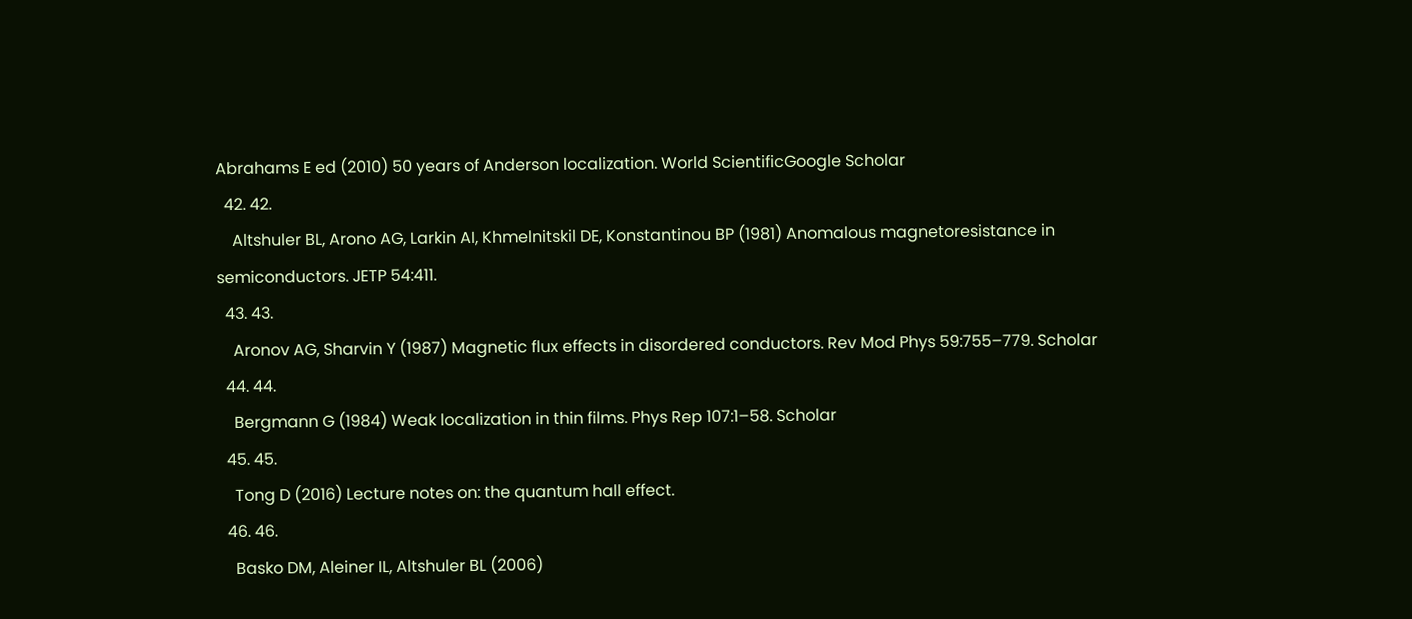Abrahams E ed (2010) 50 years of Anderson localization. World ScientificGoogle Scholar
  42. 42.
    Altshuler BL, Arono AG, Larkin AI, Khmelnitskil DE, Konstantinou BP (1981) Anomalous magnetoresistance in semiconductors. JETP 54:411.
  43. 43.
    Aronov AG, Sharvin Y (1987) Magnetic flux effects in disordered conductors. Rev Mod Phys 59:755–779. Scholar
  44. 44.
    Bergmann G (1984) Weak localization in thin films. Phys Rep 107:1–58. Scholar
  45. 45.
    Tong D (2016) Lecture notes on: the quantum hall effect.
  46. 46.
    Basko DM, Aleiner IL, Altshuler BL (2006)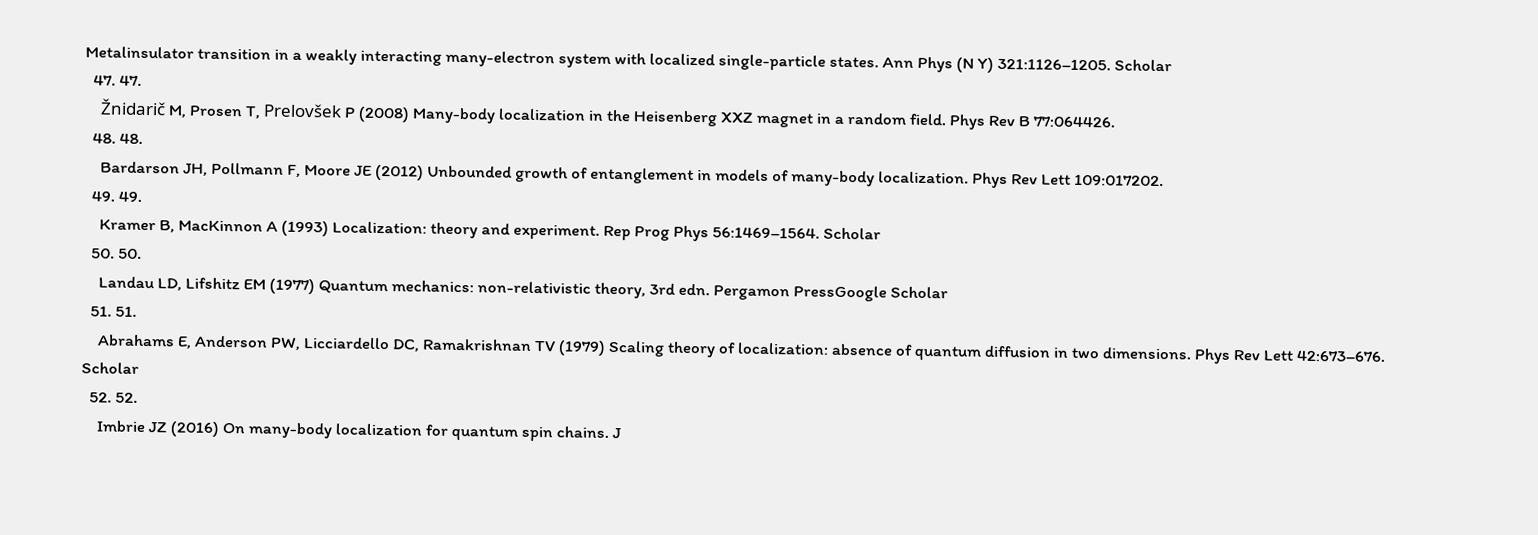Metalinsulator transition in a weakly interacting many-electron system with localized single-particle states. Ann Phys (N Y) 321:1126–1205. Scholar
  47. 47.
    Žnidarič M, Prosen T, Prelovšek P (2008) Many-body localization in the Heisenberg XXZ magnet in a random field. Phys Rev B 77:064426.
  48. 48.
    Bardarson JH, Pollmann F, Moore JE (2012) Unbounded growth of entanglement in models of many-body localization. Phys Rev Lett 109:017202.
  49. 49.
    Kramer B, MacKinnon A (1993) Localization: theory and experiment. Rep Prog Phys 56:1469–1564. Scholar
  50. 50.
    Landau LD, Lifshitz EM (1977) Quantum mechanics: non-relativistic theory, 3rd edn. Pergamon PressGoogle Scholar
  51. 51.
    Abrahams E, Anderson PW, Licciardello DC, Ramakrishnan TV (1979) Scaling theory of localization: absence of quantum diffusion in two dimensions. Phys Rev Lett 42:673–676. Scholar
  52. 52.
    Imbrie JZ (2016) On many-body localization for quantum spin chains. J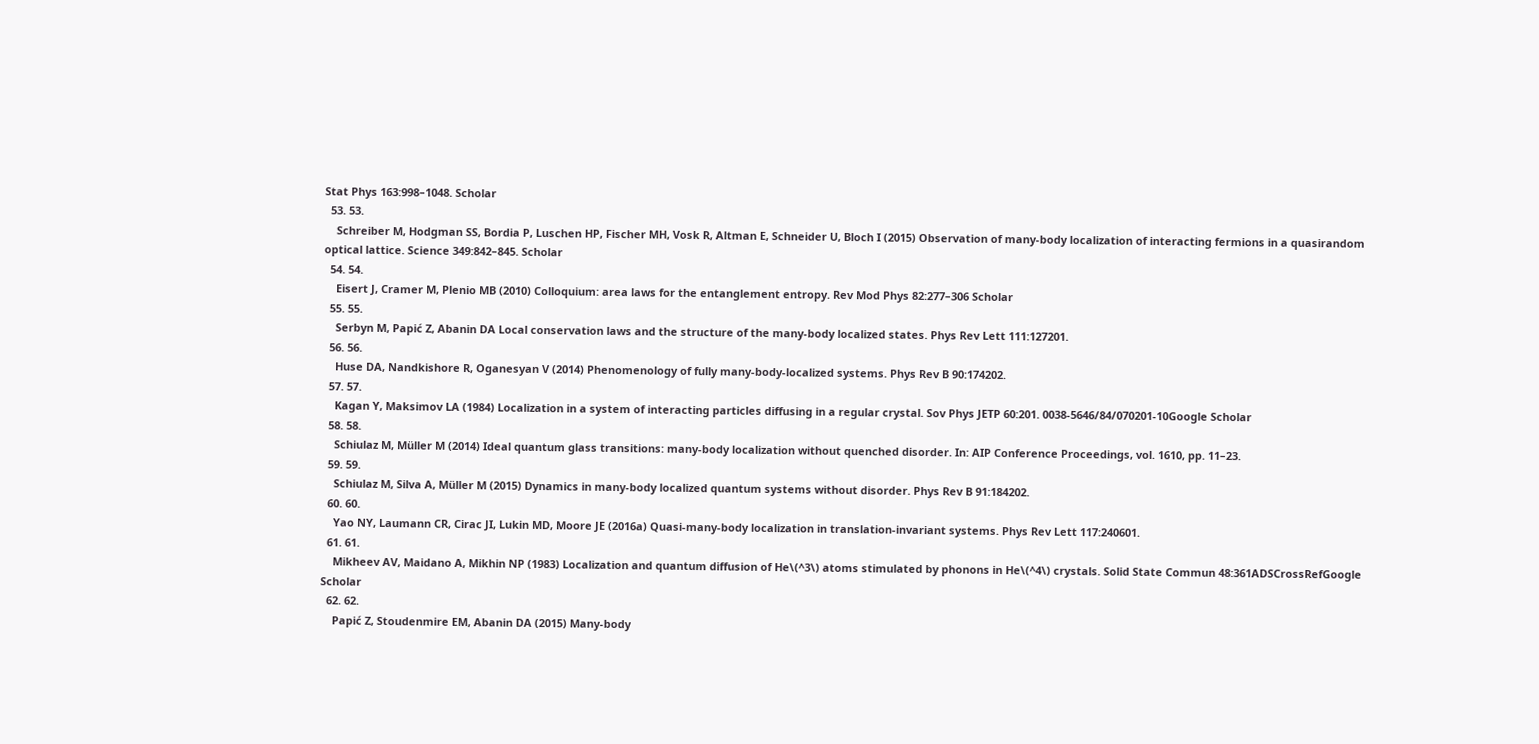Stat Phys 163:998–1048. Scholar
  53. 53.
    Schreiber M, Hodgman SS, Bordia P, Luschen HP, Fischer MH, Vosk R, Altman E, Schneider U, Bloch I (2015) Observation of many-body localization of interacting fermions in a quasirandom optical lattice. Science 349:842–845. Scholar
  54. 54.
    Eisert J, Cramer M, Plenio MB (2010) Colloquium: area laws for the entanglement entropy. Rev Mod Phys 82:277–306 Scholar
  55. 55.
    Serbyn M, Papić Z, Abanin DA Local conservation laws and the structure of the many-body localized states. Phys Rev Lett 111:127201.
  56. 56.
    Huse DA, Nandkishore R, Oganesyan V (2014) Phenomenology of fully many-body-localized systems. Phys Rev B 90:174202.
  57. 57.
    Kagan Y, Maksimov LA (1984) Localization in a system of interacting particles diffusing in a regular crystal. Sov Phys JETP 60:201. 0038-5646/84/070201-10Google Scholar
  58. 58.
    Schiulaz M, Müller M (2014) Ideal quantum glass transitions: many-body localization without quenched disorder. In: AIP Conference Proceedings, vol. 1610, pp. 11–23.
  59. 59.
    Schiulaz M, Silva A, Müller M (2015) Dynamics in many-body localized quantum systems without disorder. Phys Rev B 91:184202.
  60. 60.
    Yao NY, Laumann CR, Cirac JI, Lukin MD, Moore JE (2016a) Quasi-many-body localization in translation-invariant systems. Phys Rev Lett 117:240601.
  61. 61.
    Mikheev AV, Maidano A, Mikhin NP (1983) Localization and quantum diffusion of He\(^3\) atoms stimulated by phonons in He\(^4\) crystals. Solid State Commun 48:361ADSCrossRefGoogle Scholar
  62. 62.
    Papić Z, Stoudenmire EM, Abanin DA (2015) Many-body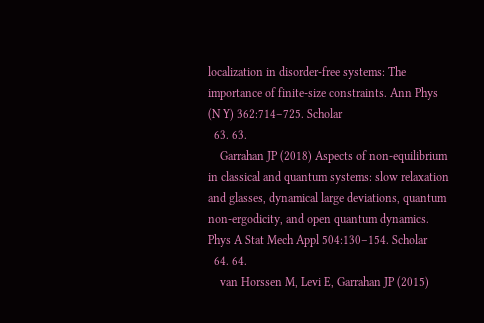localization in disorder-free systems: The importance of finite-size constraints. Ann Phys (N Y) 362:714–725. Scholar
  63. 63.
    Garrahan JP (2018) Aspects of non-equilibrium in classical and quantum systems: slow relaxation and glasses, dynamical large deviations, quantum non-ergodicity, and open quantum dynamics. Phys A Stat Mech Appl 504:130–154. Scholar
  64. 64.
    van Horssen M, Levi E, Garrahan JP (2015)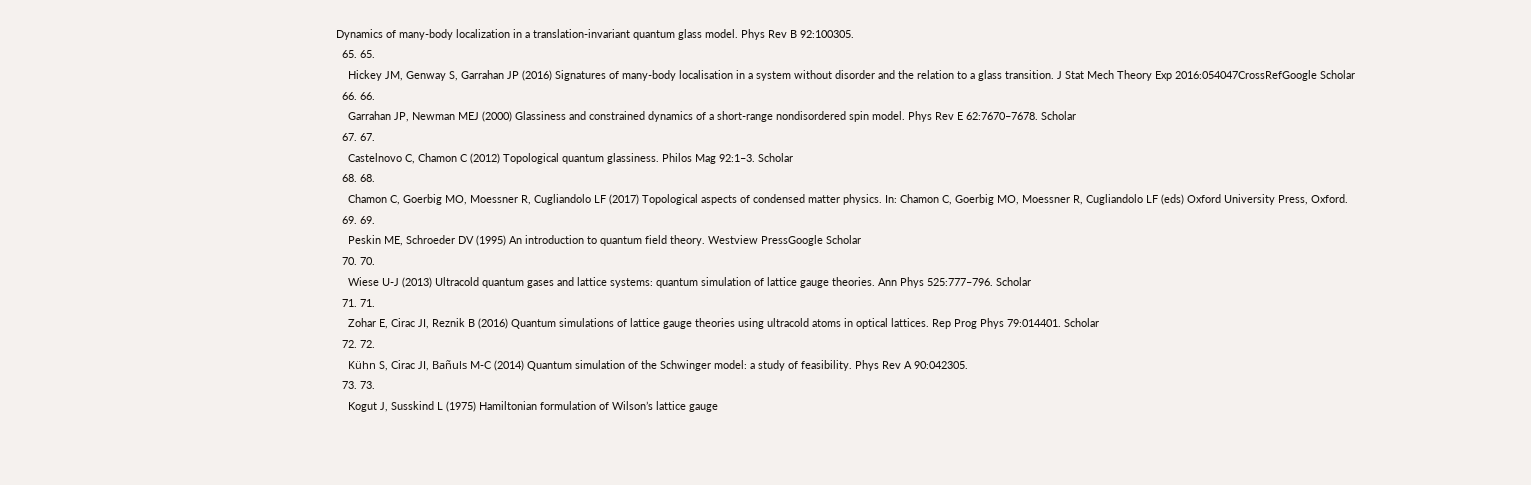Dynamics of many-body localization in a translation-invariant quantum glass model. Phys Rev B 92:100305.
  65. 65.
    Hickey JM, Genway S, Garrahan JP (2016) Signatures of many-body localisation in a system without disorder and the relation to a glass transition. J Stat Mech Theory Exp 2016:054047CrossRefGoogle Scholar
  66. 66.
    Garrahan JP, Newman MEJ (2000) Glassiness and constrained dynamics of a short-range nondisordered spin model. Phys Rev E 62:7670–7678. Scholar
  67. 67.
    Castelnovo C, Chamon C (2012) Topological quantum glassiness. Philos Mag 92:1–3. Scholar
  68. 68.
    Chamon C, Goerbig MO, Moessner R, Cugliandolo LF (2017) Topological aspects of condensed matter physics. In: Chamon C, Goerbig MO, Moessner R, Cugliandolo LF (eds) Oxford University Press, Oxford.
  69. 69.
    Peskin ME, Schroeder DV (1995) An introduction to quantum field theory. Westview PressGoogle Scholar
  70. 70.
    Wiese U-J (2013) Ultracold quantum gases and lattice systems: quantum simulation of lattice gauge theories. Ann Phys 525:777–796. Scholar
  71. 71.
    Zohar E, Cirac JI, Reznik B (2016) Quantum simulations of lattice gauge theories using ultracold atoms in optical lattices. Rep Prog Phys 79:014401. Scholar
  72. 72.
    Kühn S, Cirac JI, Bañuls M-C (2014) Quantum simulation of the Schwinger model: a study of feasibility. Phys Rev A 90:042305.
  73. 73.
    Kogut J, Susskind L (1975) Hamiltonian formulation of Wilson’s lattice gauge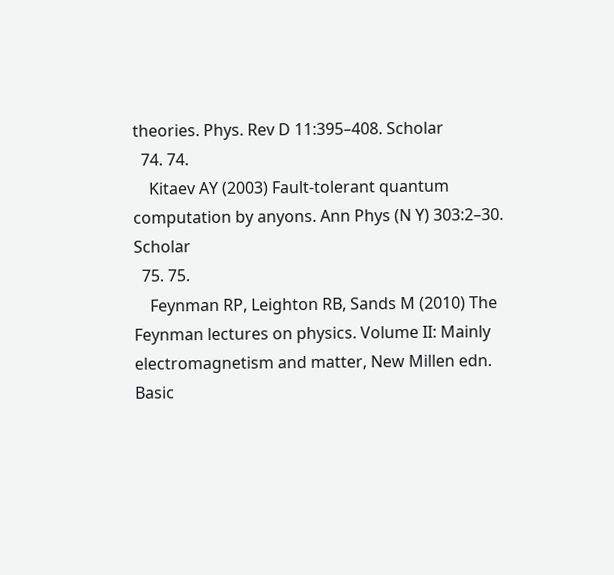theories. Phys. Rev D 11:395–408. Scholar
  74. 74.
    Kitaev AY (2003) Fault-tolerant quantum computation by anyons. Ann Phys (N Y) 303:2–30. Scholar
  75. 75.
    Feynman RP, Leighton RB, Sands M (2010) The Feynman lectures on physics. Volume II: Mainly electromagnetism and matter, New Millen edn. Basic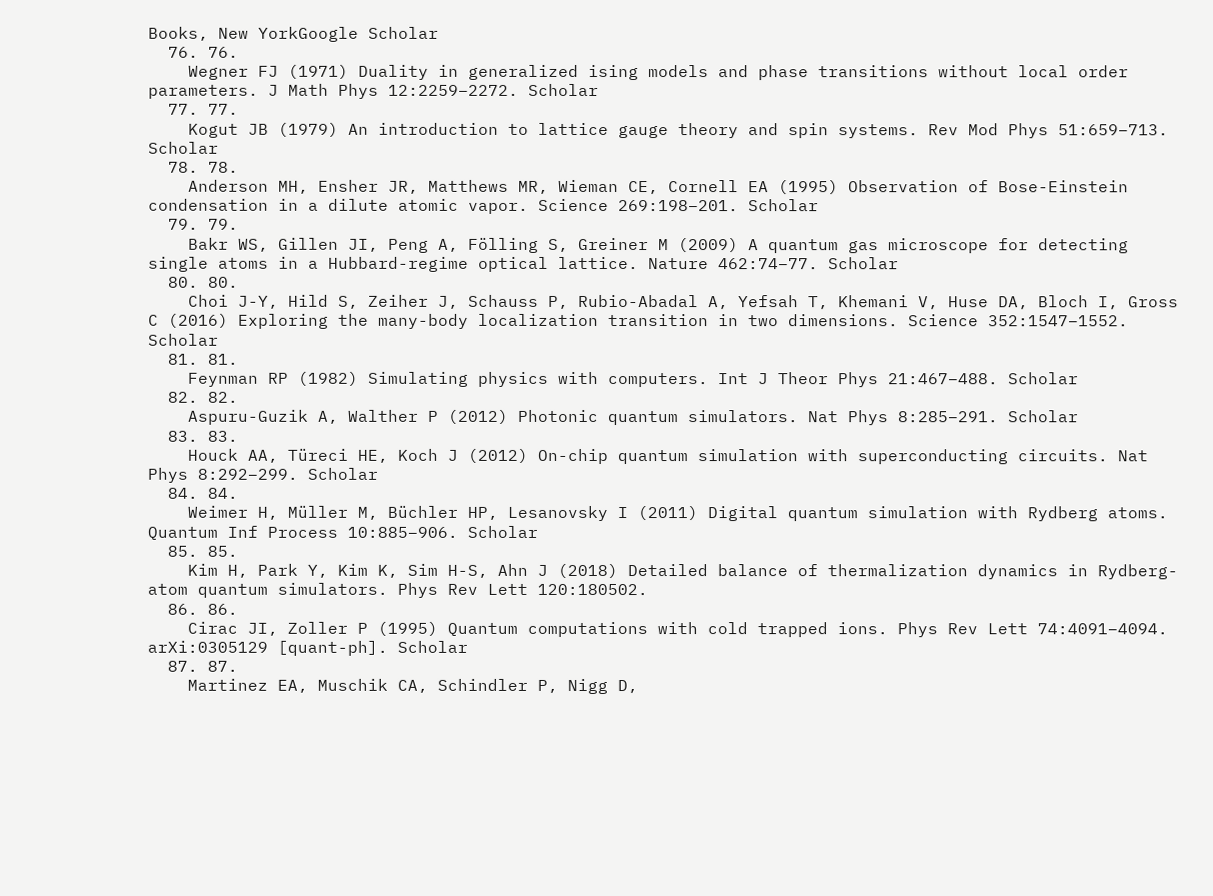Books, New YorkGoogle Scholar
  76. 76.
    Wegner FJ (1971) Duality in generalized ising models and phase transitions without local order parameters. J Math Phys 12:2259–2272. Scholar
  77. 77.
    Kogut JB (1979) An introduction to lattice gauge theory and spin systems. Rev Mod Phys 51:659–713. Scholar
  78. 78.
    Anderson MH, Ensher JR, Matthews MR, Wieman CE, Cornell EA (1995) Observation of Bose-Einstein condensation in a dilute atomic vapor. Science 269:198–201. Scholar
  79. 79.
    Bakr WS, Gillen JI, Peng A, Fölling S, Greiner M (2009) A quantum gas microscope for detecting single atoms in a Hubbard-regime optical lattice. Nature 462:74–77. Scholar
  80. 80.
    Choi J-Y, Hild S, Zeiher J, Schauss P, Rubio-Abadal A, Yefsah T, Khemani V, Huse DA, Bloch I, Gross C (2016) Exploring the many-body localization transition in two dimensions. Science 352:1547–1552. Scholar
  81. 81.
    Feynman RP (1982) Simulating physics with computers. Int J Theor Phys 21:467–488. Scholar
  82. 82.
    Aspuru-Guzik A, Walther P (2012) Photonic quantum simulators. Nat Phys 8:285–291. Scholar
  83. 83.
    Houck AA, Türeci HE, Koch J (2012) On-chip quantum simulation with superconducting circuits. Nat Phys 8:292–299. Scholar
  84. 84.
    Weimer H, Müller M, Büchler HP, Lesanovsky I (2011) Digital quantum simulation with Rydberg atoms. Quantum Inf Process 10:885–906. Scholar
  85. 85.
    Kim H, Park Y, Kim K, Sim H-S, Ahn J (2018) Detailed balance of thermalization dynamics in Rydberg-atom quantum simulators. Phys Rev Lett 120:180502.
  86. 86.
    Cirac JI, Zoller P (1995) Quantum computations with cold trapped ions. Phys Rev Lett 74:4091–4094. arXi:0305129 [quant-ph]. Scholar
  87. 87.
    Martinez EA, Muschik CA, Schindler P, Nigg D,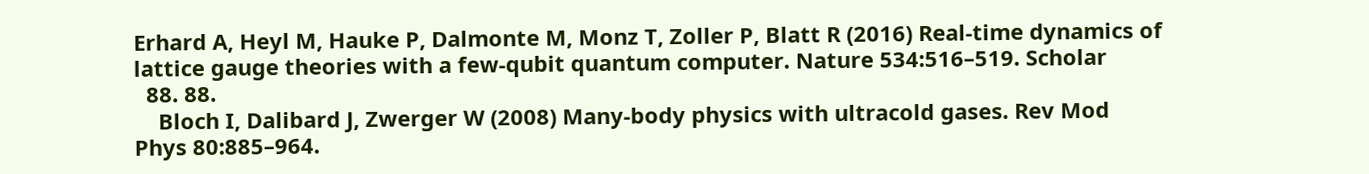Erhard A, Heyl M, Hauke P, Dalmonte M, Monz T, Zoller P, Blatt R (2016) Real-time dynamics of lattice gauge theories with a few-qubit quantum computer. Nature 534:516–519. Scholar
  88. 88.
    Bloch I, Dalibard J, Zwerger W (2008) Many-body physics with ultracold gases. Rev Mod Phys 80:885–964.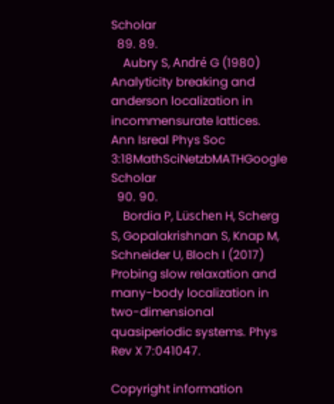Scholar
  89. 89.
    Aubry S, André G (1980) Analyticity breaking and anderson localization in incommensurate lattices. Ann Isreal Phys Soc 3:18MathSciNetzbMATHGoogle Scholar
  90. 90.
    Bordia P, Lüschen H, Scherg S, Gopalakrishnan S, Knap M, Schneider U, Bloch I (2017) Probing slow relaxation and many-body localization in two-dimensional quasiperiodic systems. Phys Rev X 7:041047.

Copyright information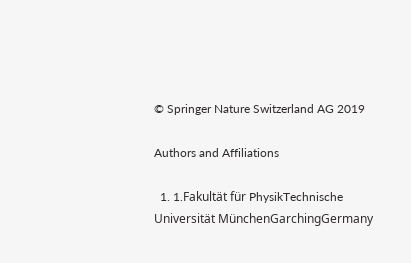© Springer Nature Switzerland AG 2019

Authors and Affiliations

  1. 1.Fakultät für PhysikTechnische Universität MünchenGarchingGermany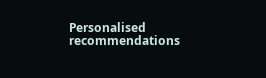Personalised recommendations